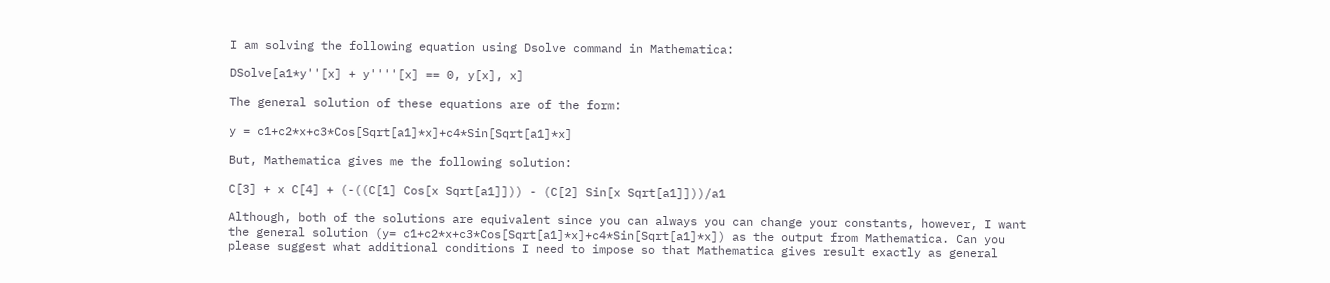I am solving the following equation using Dsolve command in Mathematica:

DSolve[a1*y''[x] + y''''[x] == 0, y[x], x]

The general solution of these equations are of the form:

y = c1+c2*x+c3*Cos[Sqrt[a1]*x]+c4*Sin[Sqrt[a1]*x]

But, Mathematica gives me the following solution:

C[3] + x C[4] + (-((C[1] Cos[x Sqrt[a1]])) - (C[2] Sin[x Sqrt[a1]]))/a1

Although, both of the solutions are equivalent since you can always you can change your constants, however, I want the general solution (y= c1+c2*x+c3*Cos[Sqrt[a1]*x]+c4*Sin[Sqrt[a1]*x]) as the output from Mathematica. Can you please suggest what additional conditions I need to impose so that Mathematica gives result exactly as general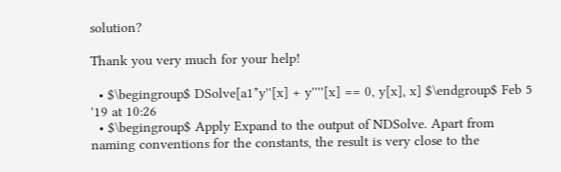solution?

Thank you very much for your help!

  • $\begingroup$ DSolve[a1*y''[x] + y''''[x] == 0, y[x], x] $\endgroup$ Feb 5 '19 at 10:26
  • $\begingroup$ Apply Expand to the output of NDSolve. Apart from naming conventions for the constants, the result is very close to the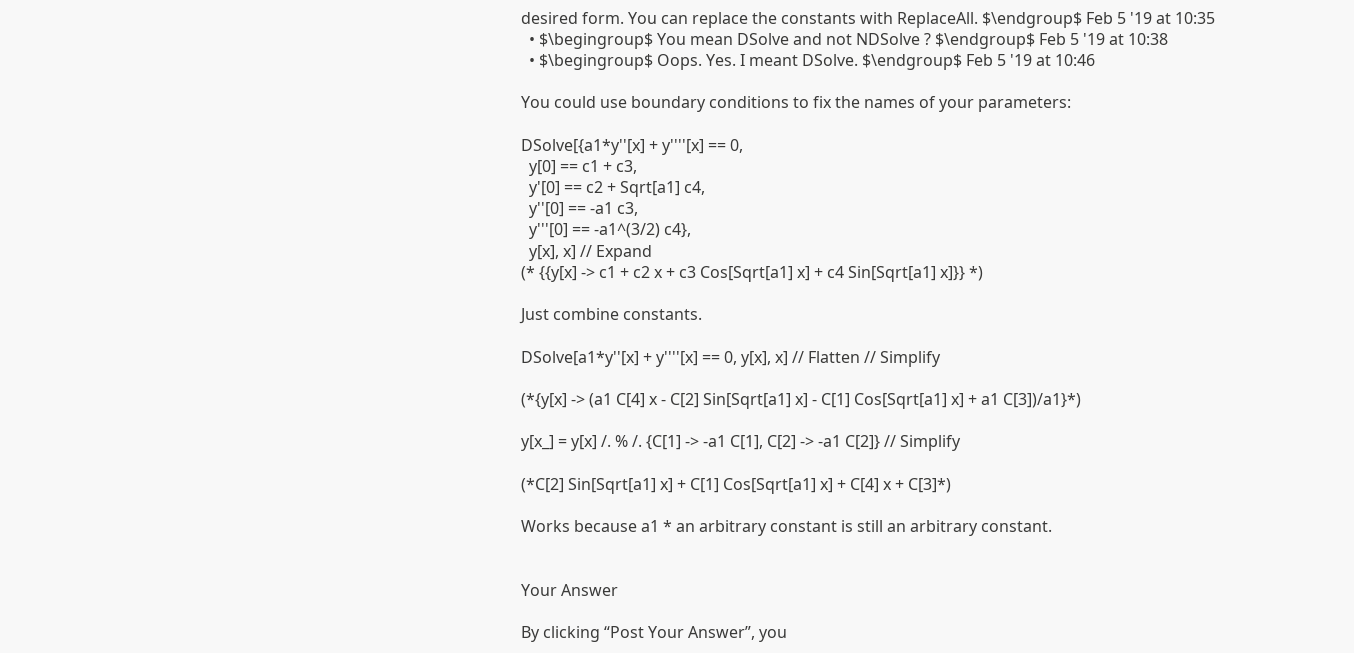desired form. You can replace the constants with ReplaceAll. $\endgroup$ Feb 5 '19 at 10:35
  • $\begingroup$ You mean DSolve and not NDSolve ? $\endgroup$ Feb 5 '19 at 10:38
  • $\begingroup$ Oops. Yes. I meant DSolve. $\endgroup$ Feb 5 '19 at 10:46

You could use boundary conditions to fix the names of your parameters:

DSolve[{a1*y''[x] + y''''[x] == 0,
  y[0] == c1 + c3,
  y'[0] == c2 + Sqrt[a1] c4,
  y''[0] == -a1 c3,
  y'''[0] == -a1^(3/2) c4},
  y[x], x] // Expand
(* {{y[x] -> c1 + c2 x + c3 Cos[Sqrt[a1] x] + c4 Sin[Sqrt[a1] x]}} *)

Just combine constants.

DSolve[a1*y''[x] + y''''[x] == 0, y[x], x] // Flatten // Simplify

(*{y[x] -> (a1 C[4] x - C[2] Sin[Sqrt[a1] x] - C[1] Cos[Sqrt[a1] x] + a1 C[3])/a1}*)

y[x_] = y[x] /. % /. {C[1] -> -a1 C[1], C[2] -> -a1 C[2]} // Simplify

(*C[2] Sin[Sqrt[a1] x] + C[1] Cos[Sqrt[a1] x] + C[4] x + C[3]*)

Works because a1 * an arbitrary constant is still an arbitrary constant.


Your Answer

By clicking “Post Your Answer”, you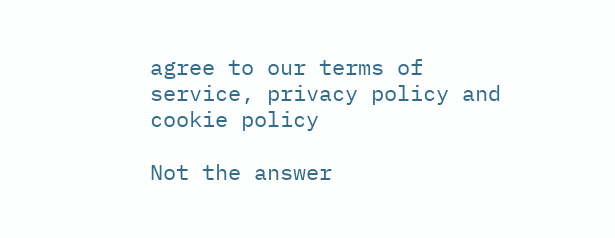agree to our terms of service, privacy policy and cookie policy

Not the answer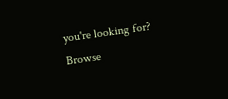you're looking for? Browse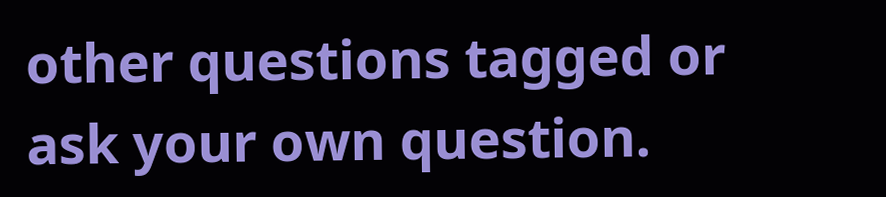other questions tagged or ask your own question.